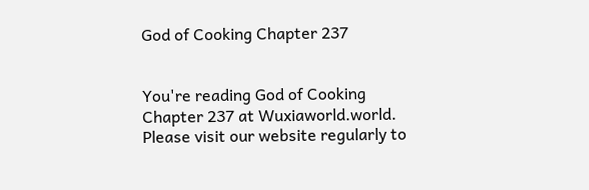God of Cooking Chapter 237


You're reading God of Cooking Chapter 237 at Wuxiaworld.world. Please visit our website regularly to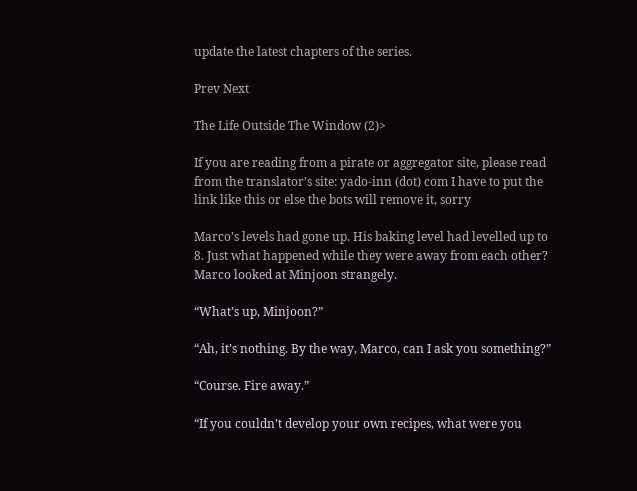update the latest chapters of the series.

Prev Next

The Life Outside The Window (2)>

If you are reading from a pirate or aggregator site, please read from the translator’s site: yado-inn (dot) com I have to put the link like this or else the bots will remove it, sorry

Marco’s levels had gone up. His baking level had levelled up to 8. Just what happened while they were away from each other? Marco looked at Minjoon strangely.

“What’s up, Minjoon?”

“Ah, it’s nothing. By the way, Marco, can I ask you something?”

“Course. Fire away.”

“If you couldn’t develop your own recipes, what were you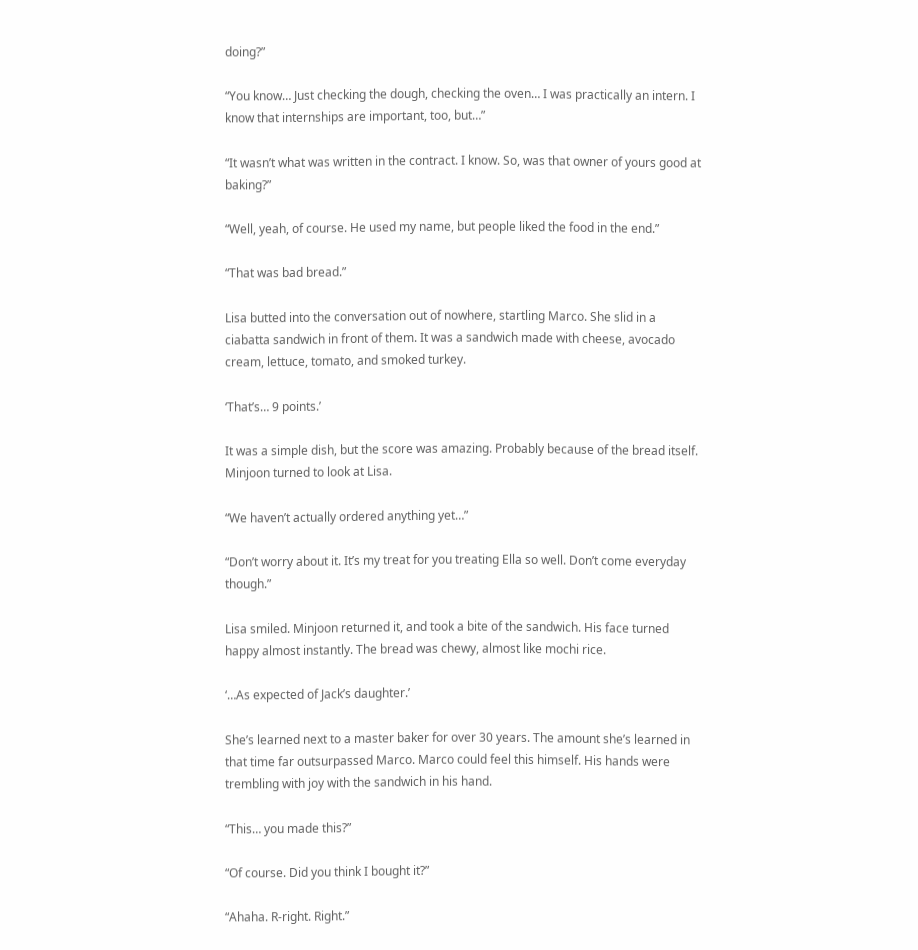doing?”

“You know… Just checking the dough, checking the oven… I was practically an intern. I know that internships are important, too, but…”

“It wasn’t what was written in the contract. I know. So, was that owner of yours good at baking?”

“Well, yeah, of course. He used my name, but people liked the food in the end.”

“That was bad bread.”

Lisa butted into the conversation out of nowhere, startling Marco. She slid in a ciabatta sandwich in front of them. It was a sandwich made with cheese, avocado cream, lettuce, tomato, and smoked turkey.

‘That’s… 9 points.’

It was a simple dish, but the score was amazing. Probably because of the bread itself. Minjoon turned to look at Lisa.

“We haven’t actually ordered anything yet…”

“Don’t worry about it. It’s my treat for you treating Ella so well. Don’t come everyday though.”

Lisa smiled. Minjoon returned it, and took a bite of the sandwich. His face turned happy almost instantly. The bread was chewy, almost like mochi rice.

‘…As expected of Jack’s daughter.’

She’s learned next to a master baker for over 30 years. The amount she’s learned in that time far outsurpassed Marco. Marco could feel this himself. His hands were trembling with joy with the sandwich in his hand.

“This… you made this?”

“Of course. Did you think I bought it?”

“Ahaha. R-right. Right.”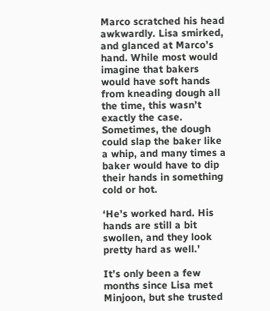Marco scratched his head awkwardly. Lisa smirked, and glanced at Marco’s hand. While most would imagine that bakers would have soft hands from kneading dough all the time, this wasn’t exactly the case. Sometimes, the dough could slap the baker like a whip, and many times a baker would have to dip their hands in something cold or hot.

‘He’s worked hard. His hands are still a bit swollen, and they look pretty hard as well.’

It’s only been a few months since Lisa met Minjoon, but she trusted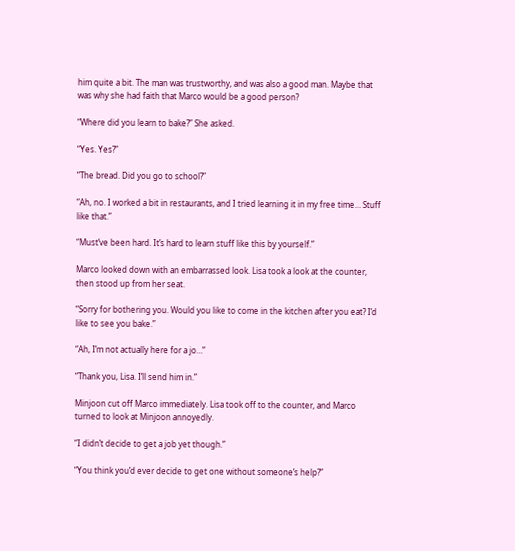him quite a bit. The man was trustworthy, and was also a good man. Maybe that was why she had faith that Marco would be a good person?

“Where did you learn to bake?” She asked.

“Yes. Yes?”

“The bread. Did you go to school?”

“Ah, no. I worked a bit in restaurants, and I tried learning it in my free time… Stuff like that.”

“Must’ve been hard. It’s hard to learn stuff like this by yourself.”

Marco looked down with an embarrassed look. Lisa took a look at the counter, then stood up from her seat.

“Sorry for bothering you. Would you like to come in the kitchen after you eat? I’d like to see you bake.”

“Ah, I’m not actually here for a jo…”

“Thank you, Lisa. I’ll send him in.”

Minjoon cut off Marco immediately. Lisa took off to the counter, and Marco turned to look at Minjoon annoyedly.

“I didn’t decide to get a job yet though.”

“You think you’d ever decide to get one without someone’s help?”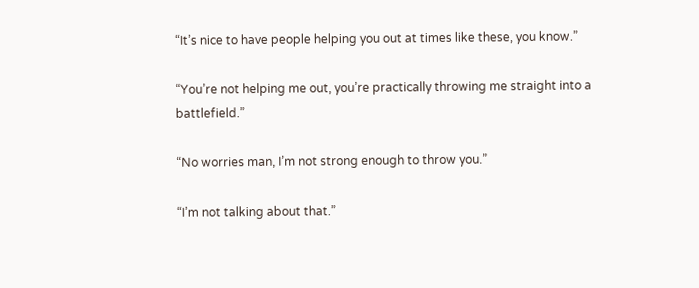“It’s nice to have people helping you out at times like these, you know.”

“You’re not helping me out, you’re practically throwing me straight into a battlefield.”

“No worries man, I’m not strong enough to throw you.”

“I’m not talking about that.”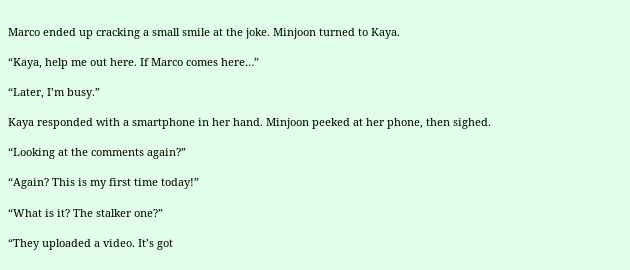Marco ended up cracking a small smile at the joke. Minjoon turned to Kaya.

“Kaya, help me out here. If Marco comes here…”

“Later, I’m busy.”

Kaya responded with a smartphone in her hand. Minjoon peeked at her phone, then sighed.

“Looking at the comments again?”

“Again? This is my first time today!”

“What is it? The stalker one?”

“They uploaded a video. It’s got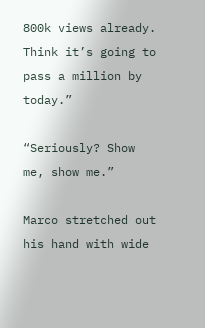800k views already. Think it’s going to pass a million by today.”

“Seriously? Show me, show me.”

Marco stretched out his hand with wide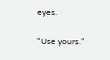eyes.

“Use yours.”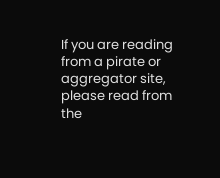If you are reading from a pirate or aggregator site, please read from the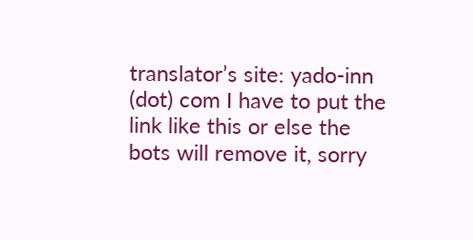translator’s site: yado-inn (dot) com I have to put the link like this or else the bots will remove it, sorry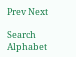Prev Next

Search Alphabet